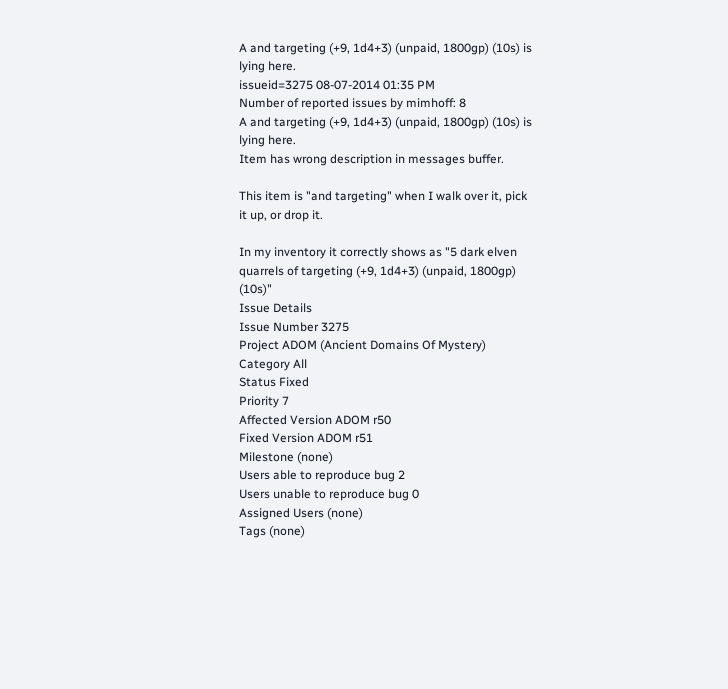A and targeting (+9, 1d4+3) (unpaid, 1800gp) (10s) is lying here.
issueid=3275 08-07-2014 01:35 PM
Number of reported issues by mimhoff: 8
A and targeting (+9, 1d4+3) (unpaid, 1800gp) (10s) is lying here.
Item has wrong description in messages buffer.

This item is "and targeting" when I walk over it, pick it up, or drop it.

In my inventory it correctly shows as "5 dark elven quarrels of targeting (+9, 1d4+3) (unpaid, 1800gp) (10s)"
Issue Details
Issue Number 3275
Project ADOM (Ancient Domains Of Mystery)
Category All
Status Fixed
Priority 7
Affected Version ADOM r50
Fixed Version ADOM r51
Milestone (none)
Users able to reproduce bug 2
Users unable to reproduce bug 0
Assigned Users (none)
Tags (none)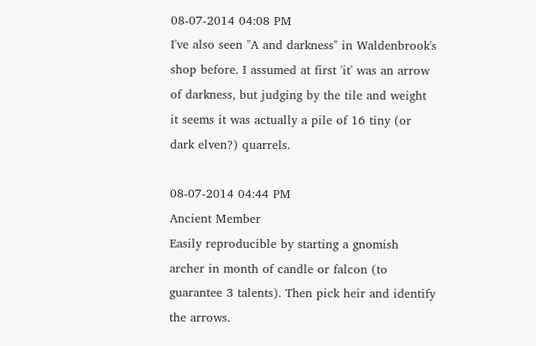08-07-2014 04:08 PM
I've also seen "A and darkness" in Waldenbrook's shop before. I assumed at first 'it' was an arrow of darkness, but judging by the tile and weight it seems it was actually a pile of 16 tiny (or dark elven?) quarrels.

08-07-2014 04:44 PM
Ancient Member
Easily reproducible by starting a gnomish archer in month of candle or falcon (to guarantee 3 talents). Then pick heir and identify the arrows.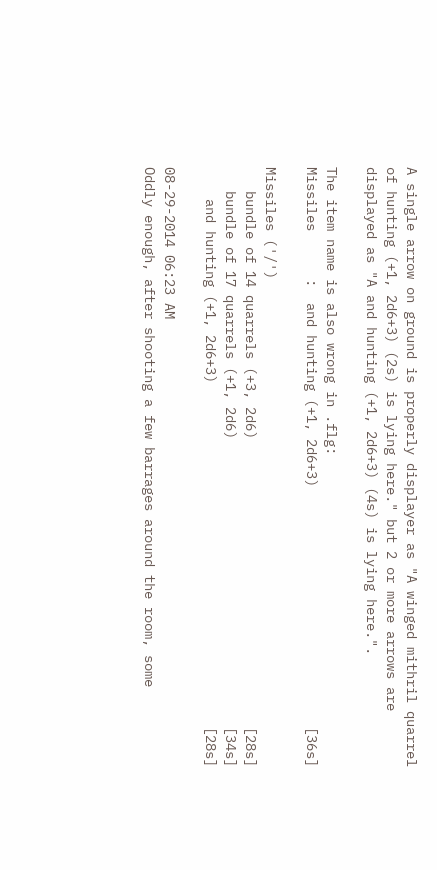A single arrow on ground is properly displayer as "A winged mithril quarrel of hunting (+1, 2d6+3) (2s) is lying here." but 2 or more arrows are displayed as "A and hunting (+1, 2d6+3) (4s) is lying here.".

The item name is also wrong in .flg:
Missiles      :  and hunting (+1, 2d6+3)                              [36s]

Missiles ('/')
   bundle of 14 quarrels (+3, 2d6)                                    [28s]
   bundle of 17 quarrels (+1, 2d6)                                    [34s]
    and hunting (+1, 2d6+3)                                           [28s]

08-29-2014 06:23 AM
Oddly enough, after shooting a few barrages around the room, some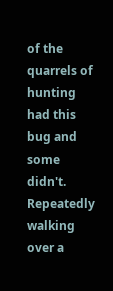of the quarrels of hunting had this bug and some didn't. Repeatedly walking over a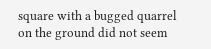square with a bugged quarrel on the ground did not seem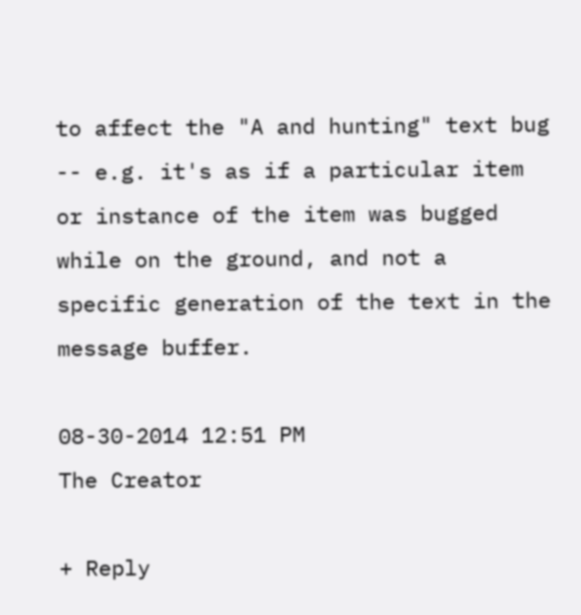to affect the "A and hunting" text bug -- e.g. it's as if a particular item or instance of the item was bugged while on the ground, and not a specific generation of the text in the message buffer.

08-30-2014 12:51 PM
The Creator

+ Reply